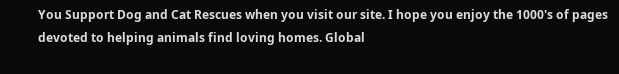You Support Dog and Cat Rescues when you visit our site. I hope you enjoy the 1000's of pages devoted to helping animals find loving homes. Global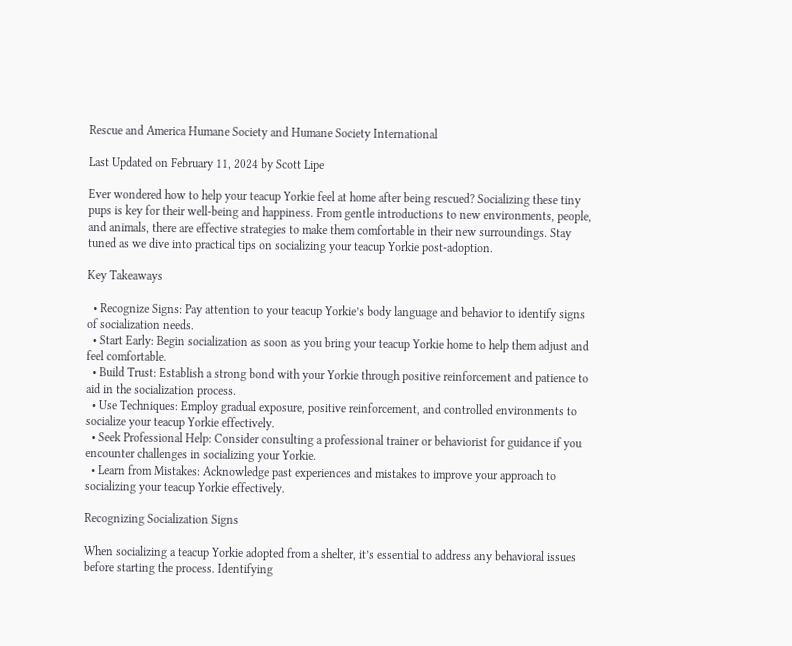Rescue and America Humane Society and Humane Society International

Last Updated on February 11, 2024 by Scott Lipe

Ever wondered how to help your teacup Yorkie feel at home after being rescued? Socializing these tiny pups is key for their well-being and happiness. From gentle introductions to new environments, people, and animals, there are effective strategies to make them comfortable in their new surroundings. Stay tuned as we dive into practical tips on socializing your teacup Yorkie post-adoption.

Key Takeaways

  • Recognize Signs: Pay attention to your teacup Yorkie’s body language and behavior to identify signs of socialization needs.
  • Start Early: Begin socialization as soon as you bring your teacup Yorkie home to help them adjust and feel comfortable.
  • Build Trust: Establish a strong bond with your Yorkie through positive reinforcement and patience to aid in the socialization process.
  • Use Techniques: Employ gradual exposure, positive reinforcement, and controlled environments to socialize your teacup Yorkie effectively.
  • Seek Professional Help: Consider consulting a professional trainer or behaviorist for guidance if you encounter challenges in socializing your Yorkie.
  • Learn from Mistakes: Acknowledge past experiences and mistakes to improve your approach to socializing your teacup Yorkie effectively.

Recognizing Socialization Signs

When socializing a teacup Yorkie adopted from a shelter, it’s essential to address any behavioral issues before starting the process. Identifying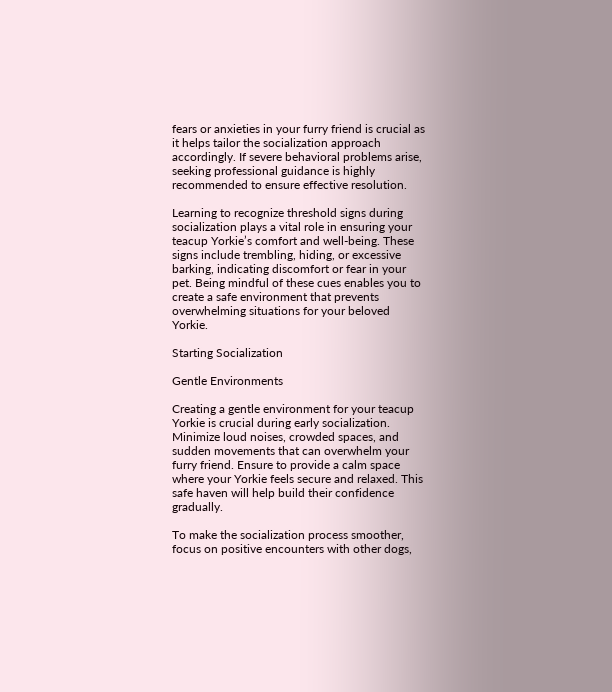fears or anxieties in your furry friend is crucial as it helps tailor the socialization approach accordingly. If severe behavioral problems arise, seeking professional guidance is highly recommended to ensure effective resolution.

Learning to recognize threshold signs during socialization plays a vital role in ensuring your teacup Yorkie’s comfort and well-being. These signs include trembling, hiding, or excessive barking, indicating discomfort or fear in your pet. Being mindful of these cues enables you to create a safe environment that prevents overwhelming situations for your beloved Yorkie.

Starting Socialization

Gentle Environments

Creating a gentle environment for your teacup Yorkie is crucial during early socialization. Minimize loud noises, crowded spaces, and sudden movements that can overwhelm your furry friend. Ensure to provide a calm space where your Yorkie feels secure and relaxed. This safe haven will help build their confidence gradually.

To make the socialization process smoother, focus on positive encounters with other dogs,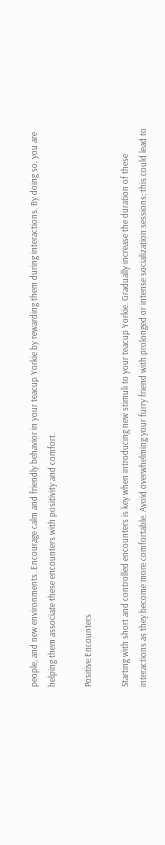people, and new environments. Encourage calm and friendly behavior in your teacup Yorkie by rewarding them during interactions. By doing so, you are helping them associate these encounters with positivity and comfort.

Positive Encounters

Starting with short and controlled encounters is key when introducing new stimuli to your teacup Yorkie. Gradually increase the duration of these interactions as they become more comfortable. Avoid overwhelming your furry friend with prolonged or intense socialization sessions; this could lead to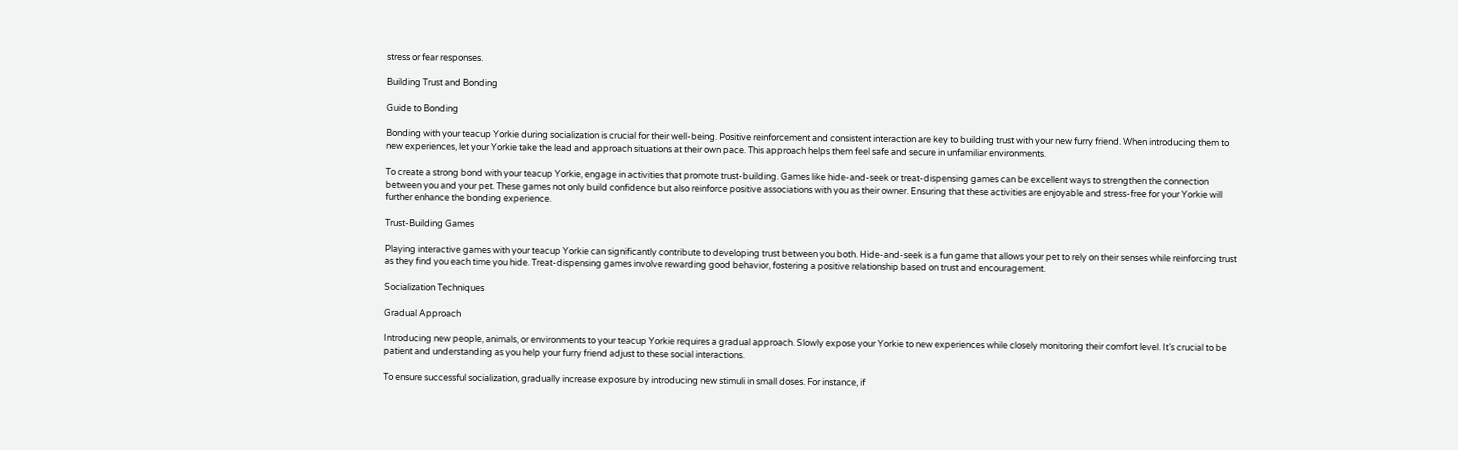stress or fear responses.

Building Trust and Bonding

Guide to Bonding

Bonding with your teacup Yorkie during socialization is crucial for their well-being. Positive reinforcement and consistent interaction are key to building trust with your new furry friend. When introducing them to new experiences, let your Yorkie take the lead and approach situations at their own pace. This approach helps them feel safe and secure in unfamiliar environments.

To create a strong bond with your teacup Yorkie, engage in activities that promote trust-building. Games like hide-and-seek or treat-dispensing games can be excellent ways to strengthen the connection between you and your pet. These games not only build confidence but also reinforce positive associations with you as their owner. Ensuring that these activities are enjoyable and stress-free for your Yorkie will further enhance the bonding experience.

Trust-Building Games

Playing interactive games with your teacup Yorkie can significantly contribute to developing trust between you both. Hide-and-seek is a fun game that allows your pet to rely on their senses while reinforcing trust as they find you each time you hide. Treat-dispensing games involve rewarding good behavior, fostering a positive relationship based on trust and encouragement.

Socialization Techniques

Gradual Approach

Introducing new people, animals, or environments to your teacup Yorkie requires a gradual approach. Slowly expose your Yorkie to new experiences while closely monitoring their comfort level. It’s crucial to be patient and understanding as you help your furry friend adjust to these social interactions.

To ensure successful socialization, gradually increase exposure by introducing new stimuli in small doses. For instance, if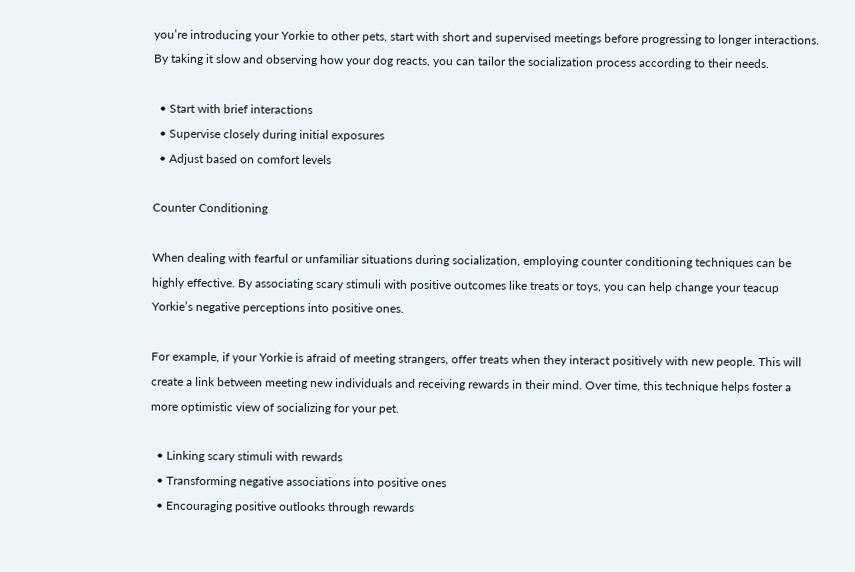you’re introducing your Yorkie to other pets, start with short and supervised meetings before progressing to longer interactions. By taking it slow and observing how your dog reacts, you can tailor the socialization process according to their needs.

  • Start with brief interactions
  • Supervise closely during initial exposures
  • Adjust based on comfort levels

Counter Conditioning

When dealing with fearful or unfamiliar situations during socialization, employing counter conditioning techniques can be highly effective. By associating scary stimuli with positive outcomes like treats or toys, you can help change your teacup Yorkie’s negative perceptions into positive ones.

For example, if your Yorkie is afraid of meeting strangers, offer treats when they interact positively with new people. This will create a link between meeting new individuals and receiving rewards in their mind. Over time, this technique helps foster a more optimistic view of socializing for your pet.

  • Linking scary stimuli with rewards
  • Transforming negative associations into positive ones
  • Encouraging positive outlooks through rewards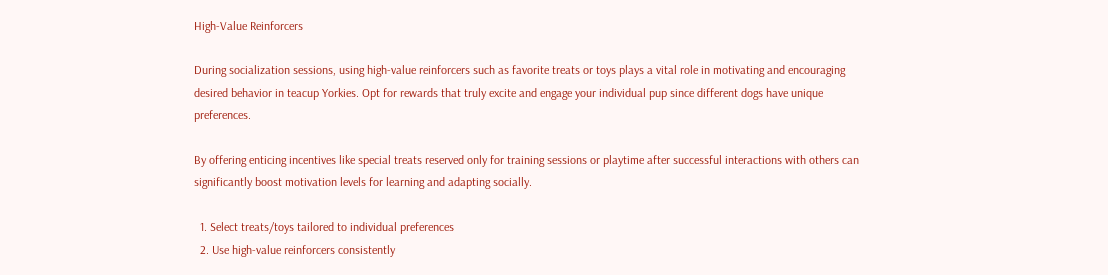High-Value Reinforcers

During socialization sessions, using high-value reinforcers such as favorite treats or toys plays a vital role in motivating and encouraging desired behavior in teacup Yorkies. Opt for rewards that truly excite and engage your individual pup since different dogs have unique preferences.

By offering enticing incentives like special treats reserved only for training sessions or playtime after successful interactions with others can significantly boost motivation levels for learning and adapting socially.

  1. Select treats/toys tailored to individual preferences
  2. Use high-value reinforcers consistently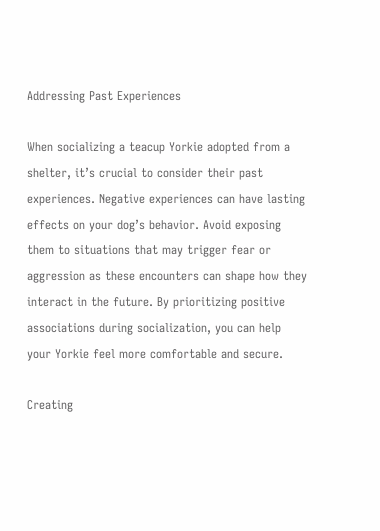Addressing Past Experiences

When socializing a teacup Yorkie adopted from a shelter, it’s crucial to consider their past experiences. Negative experiences can have lasting effects on your dog’s behavior. Avoid exposing them to situations that may trigger fear or aggression as these encounters can shape how they interact in the future. By prioritizing positive associations during socialization, you can help your Yorkie feel more comfortable and secure.

Creating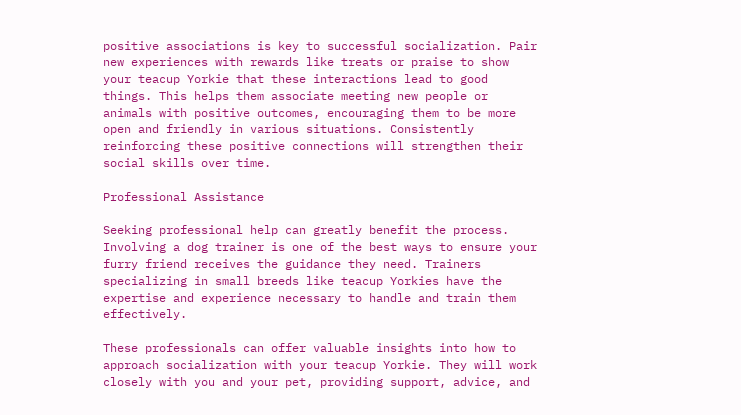positive associations is key to successful socialization. Pair new experiences with rewards like treats or praise to show your teacup Yorkie that these interactions lead to good things. This helps them associate meeting new people or animals with positive outcomes, encouraging them to be more open and friendly in various situations. Consistently reinforcing these positive connections will strengthen their social skills over time.

Professional Assistance

Seeking professional help can greatly benefit the process. Involving a dog trainer is one of the best ways to ensure your furry friend receives the guidance they need. Trainers specializing in small breeds like teacup Yorkies have the expertise and experience necessary to handle and train them effectively.

These professionals can offer valuable insights into how to approach socialization with your teacup Yorkie. They will work closely with you and your pet, providing support, advice, and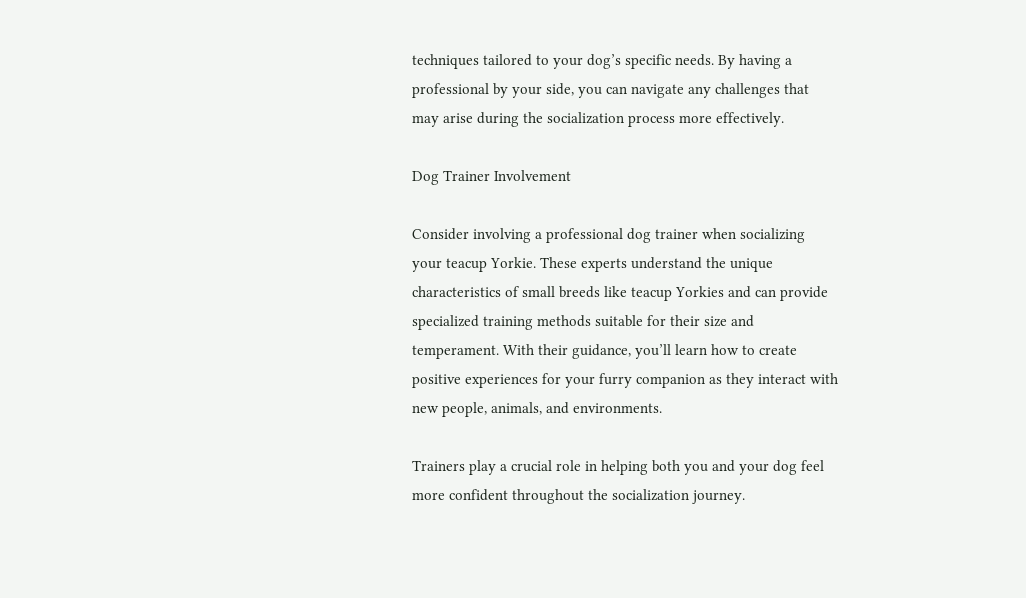techniques tailored to your dog’s specific needs. By having a professional by your side, you can navigate any challenges that may arise during the socialization process more effectively.

Dog Trainer Involvement

Consider involving a professional dog trainer when socializing your teacup Yorkie. These experts understand the unique characteristics of small breeds like teacup Yorkies and can provide specialized training methods suitable for their size and temperament. With their guidance, you’ll learn how to create positive experiences for your furry companion as they interact with new people, animals, and environments.

Trainers play a crucial role in helping both you and your dog feel more confident throughout the socialization journey.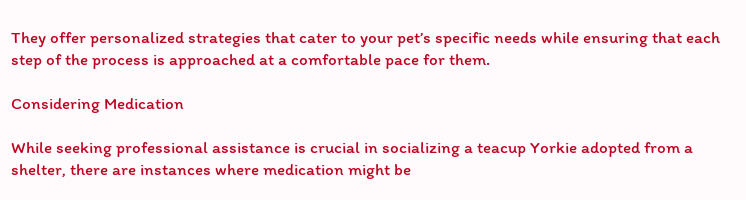They offer personalized strategies that cater to your pet’s specific needs while ensuring that each step of the process is approached at a comfortable pace for them.

Considering Medication

While seeking professional assistance is crucial in socializing a teacup Yorkie adopted from a shelter, there are instances where medication might be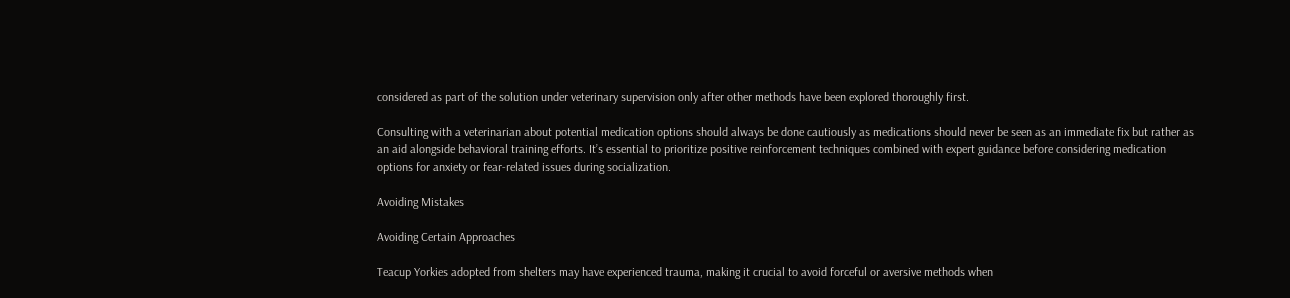considered as part of the solution under veterinary supervision only after other methods have been explored thoroughly first.

Consulting with a veterinarian about potential medication options should always be done cautiously as medications should never be seen as an immediate fix but rather as an aid alongside behavioral training efforts. It’s essential to prioritize positive reinforcement techniques combined with expert guidance before considering medication options for anxiety or fear-related issues during socialization.

Avoiding Mistakes

Avoiding Certain Approaches

Teacup Yorkies adopted from shelters may have experienced trauma, making it crucial to avoid forceful or aversive methods when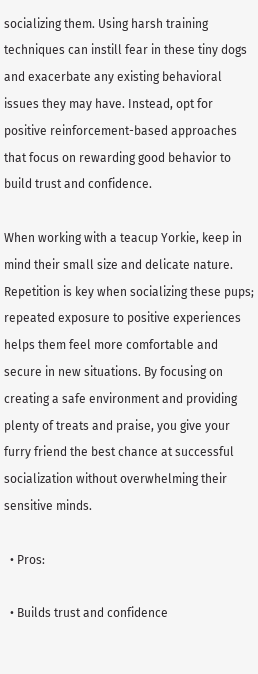socializing them. Using harsh training techniques can instill fear in these tiny dogs and exacerbate any existing behavioral issues they may have. Instead, opt for positive reinforcement-based approaches that focus on rewarding good behavior to build trust and confidence.

When working with a teacup Yorkie, keep in mind their small size and delicate nature. Repetition is key when socializing these pups; repeated exposure to positive experiences helps them feel more comfortable and secure in new situations. By focusing on creating a safe environment and providing plenty of treats and praise, you give your furry friend the best chance at successful socialization without overwhelming their sensitive minds.

  • Pros:

  • Builds trust and confidence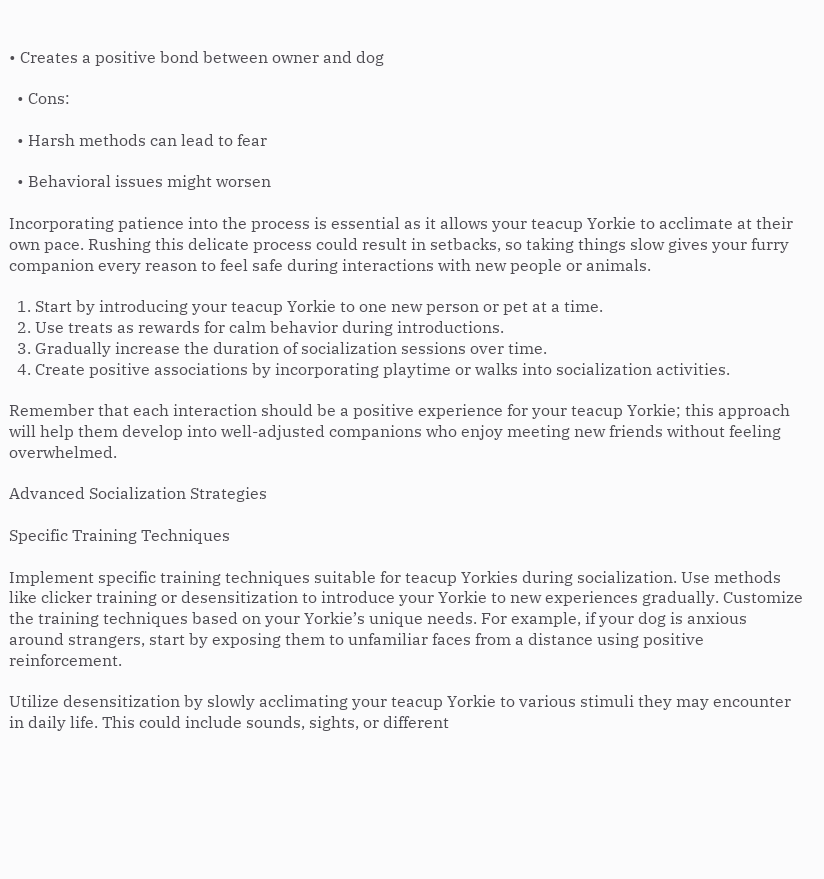• Creates a positive bond between owner and dog

  • Cons:

  • Harsh methods can lead to fear

  • Behavioral issues might worsen

Incorporating patience into the process is essential as it allows your teacup Yorkie to acclimate at their own pace. Rushing this delicate process could result in setbacks, so taking things slow gives your furry companion every reason to feel safe during interactions with new people or animals.

  1. Start by introducing your teacup Yorkie to one new person or pet at a time.
  2. Use treats as rewards for calm behavior during introductions.
  3. Gradually increase the duration of socialization sessions over time.
  4. Create positive associations by incorporating playtime or walks into socialization activities.

Remember that each interaction should be a positive experience for your teacup Yorkie; this approach will help them develop into well-adjusted companions who enjoy meeting new friends without feeling overwhelmed.

Advanced Socialization Strategies

Specific Training Techniques

Implement specific training techniques suitable for teacup Yorkies during socialization. Use methods like clicker training or desensitization to introduce your Yorkie to new experiences gradually. Customize the training techniques based on your Yorkie’s unique needs. For example, if your dog is anxious around strangers, start by exposing them to unfamiliar faces from a distance using positive reinforcement.

Utilize desensitization by slowly acclimating your teacup Yorkie to various stimuli they may encounter in daily life. This could include sounds, sights, or different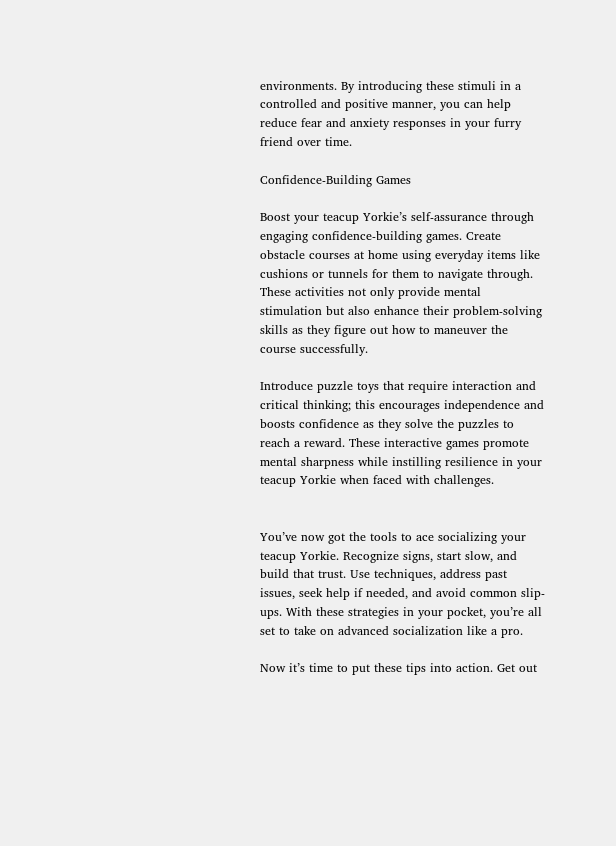environments. By introducing these stimuli in a controlled and positive manner, you can help reduce fear and anxiety responses in your furry friend over time.

Confidence-Building Games

Boost your teacup Yorkie’s self-assurance through engaging confidence-building games. Create obstacle courses at home using everyday items like cushions or tunnels for them to navigate through. These activities not only provide mental stimulation but also enhance their problem-solving skills as they figure out how to maneuver the course successfully.

Introduce puzzle toys that require interaction and critical thinking; this encourages independence and boosts confidence as they solve the puzzles to reach a reward. These interactive games promote mental sharpness while instilling resilience in your teacup Yorkie when faced with challenges.


You’ve now got the tools to ace socializing your teacup Yorkie. Recognize signs, start slow, and build that trust. Use techniques, address past issues, seek help if needed, and avoid common slip-ups. With these strategies in your pocket, you’re all set to take on advanced socialization like a pro.

Now it’s time to put these tips into action. Get out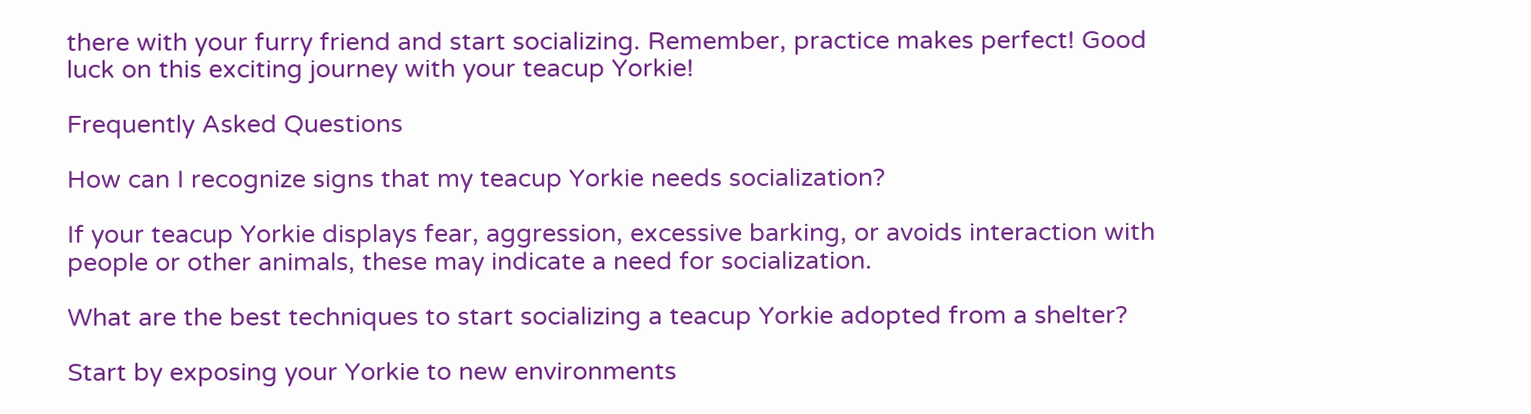there with your furry friend and start socializing. Remember, practice makes perfect! Good luck on this exciting journey with your teacup Yorkie!

Frequently Asked Questions

How can I recognize signs that my teacup Yorkie needs socialization?

If your teacup Yorkie displays fear, aggression, excessive barking, or avoids interaction with people or other animals, these may indicate a need for socialization.

What are the best techniques to start socializing a teacup Yorkie adopted from a shelter?

Start by exposing your Yorkie to new environments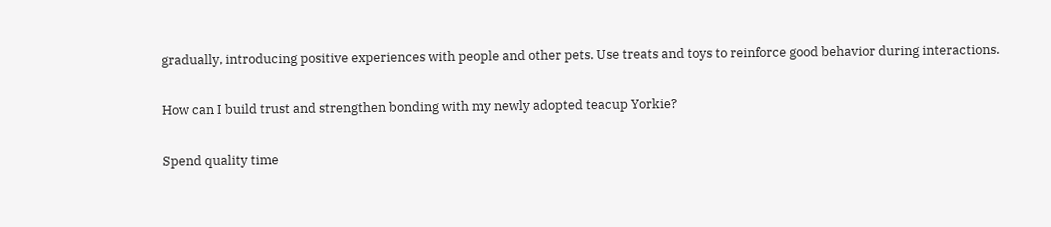gradually, introducing positive experiences with people and other pets. Use treats and toys to reinforce good behavior during interactions.

How can I build trust and strengthen bonding with my newly adopted teacup Yorkie?

Spend quality time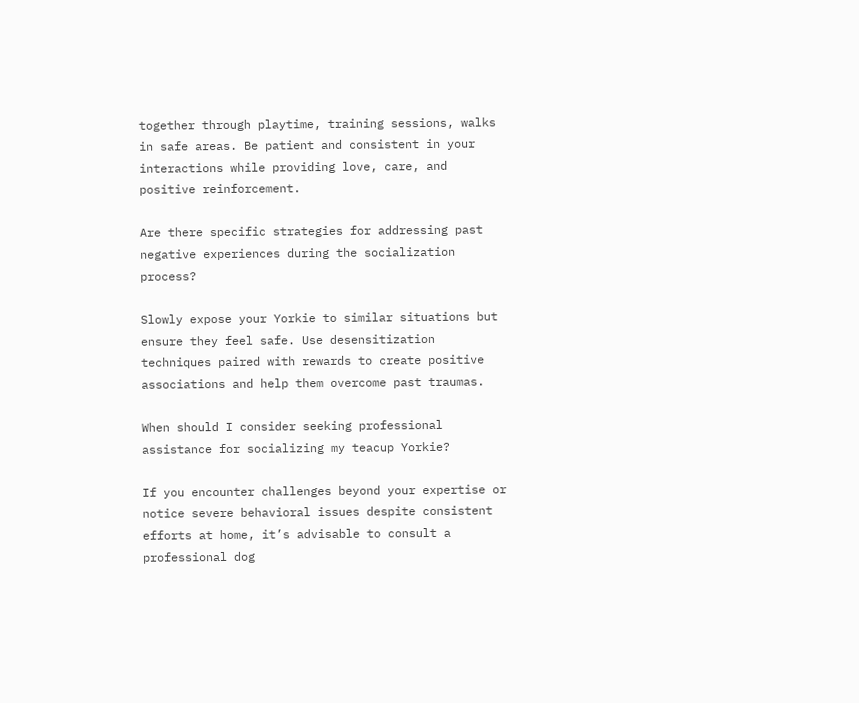together through playtime, training sessions, walks in safe areas. Be patient and consistent in your interactions while providing love, care, and positive reinforcement.

Are there specific strategies for addressing past negative experiences during the socialization process?

Slowly expose your Yorkie to similar situations but ensure they feel safe. Use desensitization techniques paired with rewards to create positive associations and help them overcome past traumas.

When should I consider seeking professional assistance for socializing my teacup Yorkie?

If you encounter challenges beyond your expertise or notice severe behavioral issues despite consistent efforts at home, it’s advisable to consult a professional dog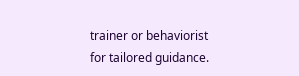trainer or behaviorist for tailored guidance.